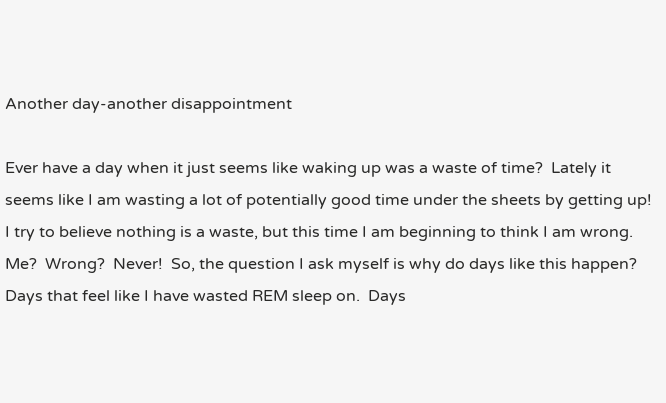Another day-another disappointment

Ever have a day when it just seems like waking up was a waste of time?  Lately it seems like I am wasting a lot of potentially good time under the sheets by getting up!  I try to believe nothing is a waste, but this time I am beginning to think I am wrong.  Me?  Wrong?  Never!  So, the question I ask myself is why do days like this happen?  Days that feel like I have wasted REM sleep on.  Days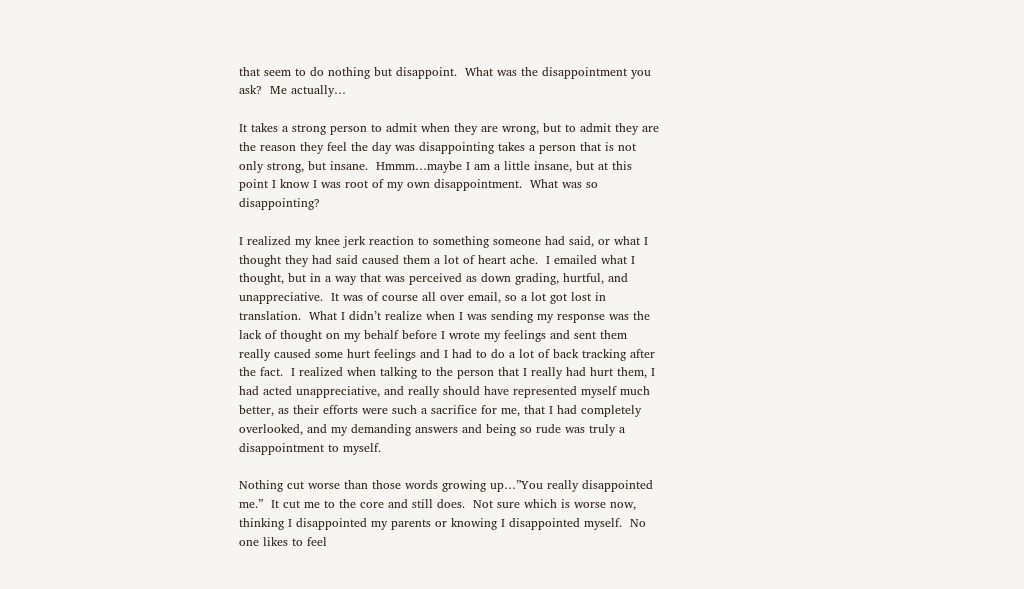that seem to do nothing but disappoint.  What was the disappointment you ask?  Me actually…

It takes a strong person to admit when they are wrong, but to admit they are the reason they feel the day was disappointing takes a person that is not only strong, but insane.  Hmmm…maybe I am a little insane, but at this point I know I was root of my own disappointment.  What was so disappointing?

I realized my knee jerk reaction to something someone had said, or what I thought they had said caused them a lot of heart ache.  I emailed what I thought, but in a way that was perceived as down grading, hurtful, and unappreciative.  It was of course all over email, so a lot got lost in translation.  What I didn’t realize when I was sending my response was the lack of thought on my behalf before I wrote my feelings and sent them really caused some hurt feelings and I had to do a lot of back tracking after the fact.  I realized when talking to the person that I really had hurt them, I had acted unappreciative, and really should have represented myself much better, as their efforts were such a sacrifice for me, that I had completely overlooked, and my demanding answers and being so rude was truly a disappointment to myself.

Nothing cut worse than those words growing up…”You really disappointed me.”  It cut me to the core and still does.  Not sure which is worse now, thinking I disappointed my parents or knowing I disappointed myself.  No one likes to feel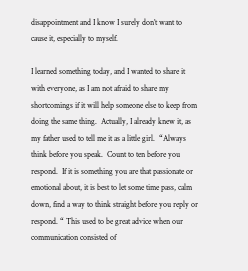disappointment and I know I surely don’t want to cause it, especially to myself.

I learned something today, and I wanted to share it with everyone, as I am not afraid to share my shortcomings if it will help someone else to keep from doing the same thing.  Actually, I already knew it, as my father used to tell me it as a little girl.  “Always think before you speak.  Count to ten before you respond.  If it is something you are that passionate or emotional about, it is best to let some time pass, calm down, find a way to think straight before you reply or respond. “ This used to be great advice when our communication consisted of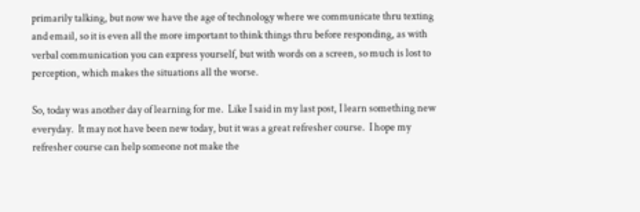primarily talking, but now we have the age of technology where we communicate thru texting and email, so it is even all the more important to think things thru before responding, as with verbal communication you can express yourself, but with words on a screen, so much is lost to perception, which makes the situations all the worse.

So, today was another day of learning for me.  Like I said in my last post, I learn something new everyday.  It may not have been new today, but it was a great refresher course.  I hope my refresher course can help someone not make the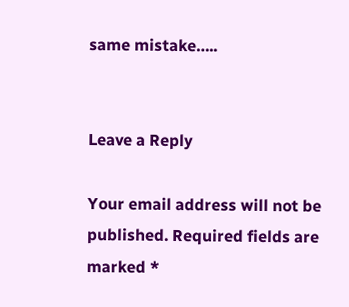same mistake…..


Leave a Reply

Your email address will not be published. Required fields are marked *